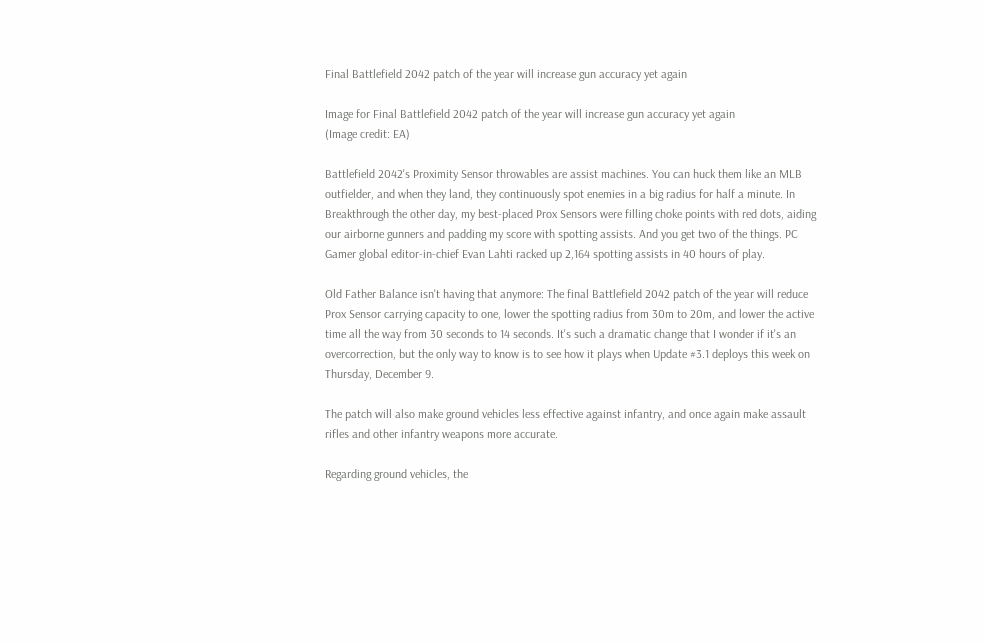Final Battlefield 2042 patch of the year will increase gun accuracy yet again

Image for Final Battlefield 2042 patch of the year will increase gun accuracy yet again
(Image credit: EA)

Battlefield 2042's Proximity Sensor throwables are assist machines. You can huck them like an MLB outfielder, and when they land, they continuously spot enemies in a big radius for half a minute. In Breakthrough the other day, my best-placed Prox Sensors were filling choke points with red dots, aiding our airborne gunners and padding my score with spotting assists. And you get two of the things. PC Gamer global editor-in-chief Evan Lahti racked up 2,164 spotting assists in 40 hours of play.

Old Father Balance isn't having that anymore: The final Battlefield 2042 patch of the year will reduce Prox Sensor carrying capacity to one, lower the spotting radius from 30m to 20m, and lower the active time all the way from 30 seconds to 14 seconds. It's such a dramatic change that I wonder if it's an overcorrection, but the only way to know is to see how it plays when Update #3.1 deploys this week on Thursday, December 9.

The patch will also make ground vehicles less effective against infantry, and once again make assault rifles and other infantry weapons more accurate.

Regarding ground vehicles, the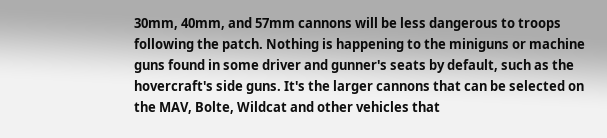30mm, 40mm, and 57mm cannons will be less dangerous to troops following the patch. Nothing is happening to the miniguns or machine guns found in some driver and gunner's seats by default, such as the hovercraft's side guns. It's the larger cannons that can be selected on the MAV, Bolte, Wildcat and other vehicles that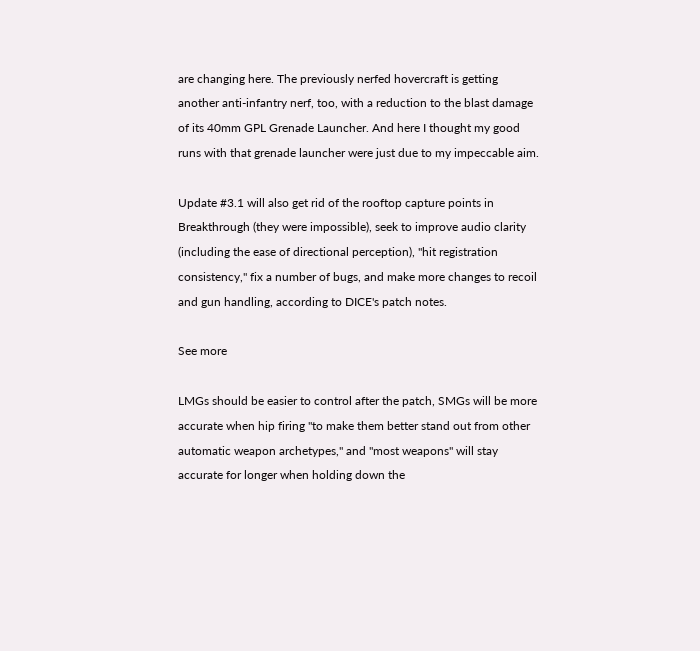are changing here. The previously nerfed hovercraft is getting another anti-infantry nerf, too, with a reduction to the blast damage of its 40mm GPL Grenade Launcher. And here I thought my good runs with that grenade launcher were just due to my impeccable aim.

Update #3.1 will also get rid of the rooftop capture points in Breakthrough (they were impossible), seek to improve audio clarity (including the ease of directional perception), "hit registration consistency," fix a number of bugs, and make more changes to recoil and gun handling, according to DICE's patch notes.

See more

LMGs should be easier to control after the patch, SMGs will be more accurate when hip firing "to make them better stand out from other automatic weapon archetypes," and "most weapons" will stay accurate for longer when holding down the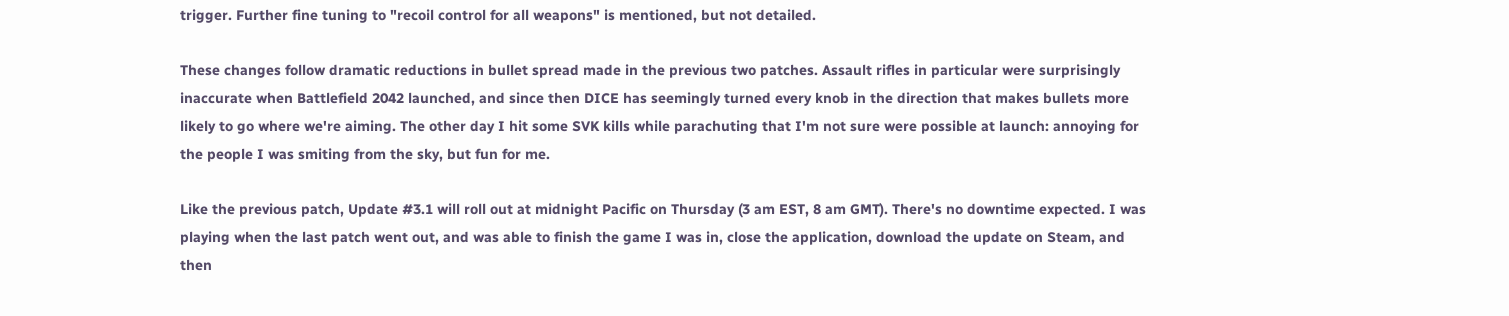trigger. Further fine tuning to "recoil control for all weapons" is mentioned, but not detailed.

These changes follow dramatic reductions in bullet spread made in the previous two patches. Assault rifles in particular were surprisingly inaccurate when Battlefield 2042 launched, and since then DICE has seemingly turned every knob in the direction that makes bullets more likely to go where we're aiming. The other day I hit some SVK kills while parachuting that I'm not sure were possible at launch: annoying for the people I was smiting from the sky, but fun for me.

Like the previous patch, Update #3.1 will roll out at midnight Pacific on Thursday (3 am EST, 8 am GMT). There's no downtime expected. I was playing when the last patch went out, and was able to finish the game I was in, close the application, download the update on Steam, and then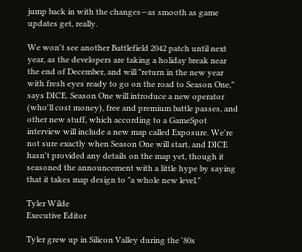jump back in with the changes—as smooth as game updates get, really.

We won't see another Battlefield 2042 patch until next year, as the developers are taking a holiday break near the end of December, and will "return in the new year with fresh eyes ready to go on the road to Season One," says DICE. Season One will introduce a new operator (who'll cost money), free and premium battle passes, and other new stuff, which according to a GameSpot interview will include a new map called Exposure. We're not sure exactly when Season One will start, and DICE hasn't provided any details on the map yet, though it seasoned the announcement with a little hype by saying that it takes map design to "a whole new level."

Tyler Wilde
Executive Editor

Tyler grew up in Silicon Valley during the '80s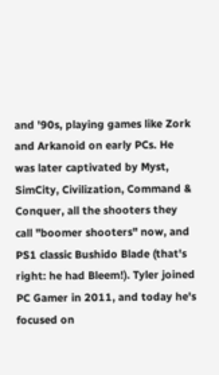and '90s, playing games like Zork and Arkanoid on early PCs. He was later captivated by Myst, SimCity, Civilization, Command & Conquer, all the shooters they call "boomer shooters" now, and PS1 classic Bushido Blade (that's right: he had Bleem!). Tyler joined PC Gamer in 2011, and today he's focused on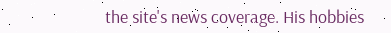the site's news coverage. His hobbies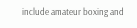include amateur boxing and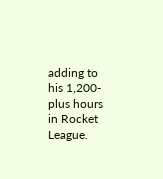adding to his 1,200-plus hours in Rocket League.